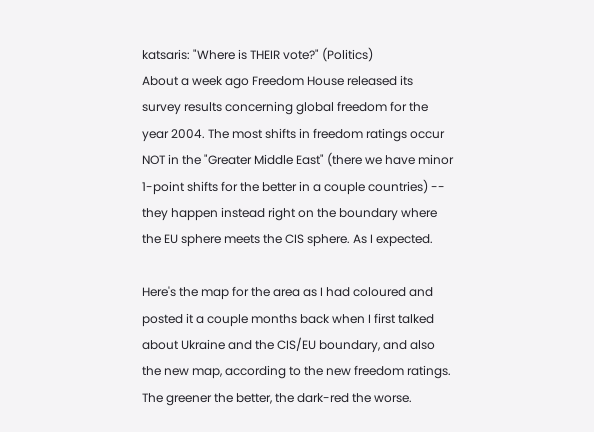katsaris: "Where is THEIR vote?" (Politics)
About a week ago Freedom House released its survey results concerning global freedom for the year 2004. The most shifts in freedom ratings occur NOT in the "Greater Middle East" (there we have minor 1-point shifts for the better in a couple countries) -- they happen instead right on the boundary where the EU sphere meets the CIS sphere. As I expected.

Here's the map for the area as I had coloured and posted it a couple months back when I first talked about Ukraine and the CIS/EU boundary, and also the new map, according to the new freedom ratings. The greener the better, the dark-red the worse.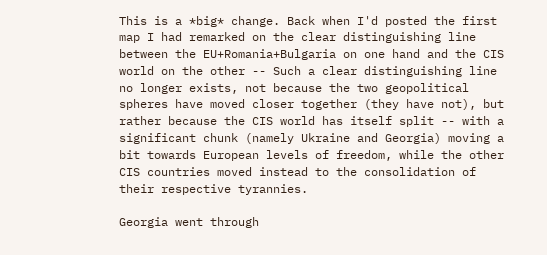This is a *big* change. Back when I'd posted the first map I had remarked on the clear distinguishing line between the EU+Romania+Bulgaria on one hand and the CIS world on the other -- Such a clear distinguishing line no longer exists, not because the two geopolitical spheres have moved closer together (they have not), but rather because the CIS world has itself split -- with a significant chunk (namely Ukraine and Georgia) moving a bit towards European levels of freedom, while the other CIS countries moved instead to the consolidation of their respective tyrannies.

Georgia went through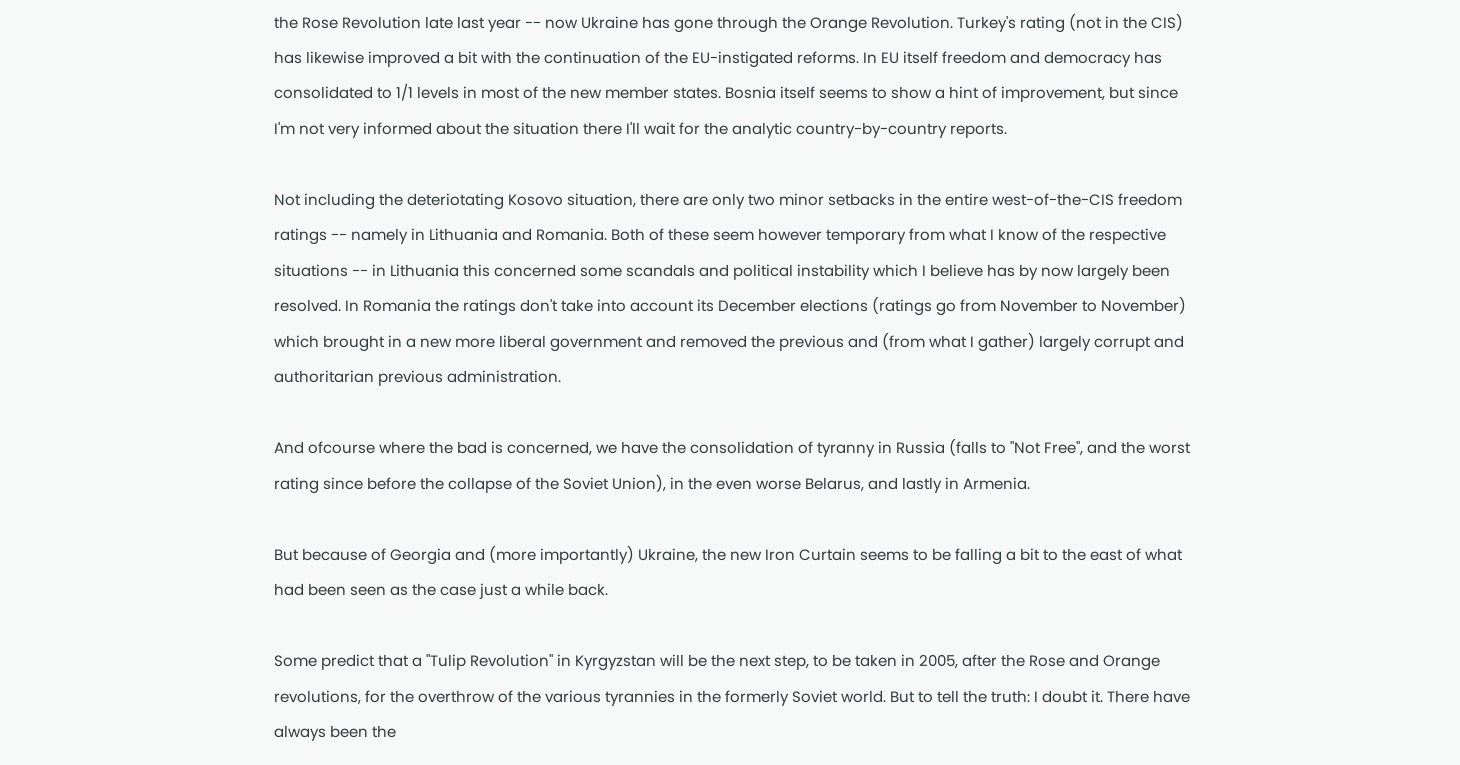the Rose Revolution late last year -- now Ukraine has gone through the Orange Revolution. Turkey's rating (not in the CIS) has likewise improved a bit with the continuation of the EU-instigated reforms. In EU itself freedom and democracy has consolidated to 1/1 levels in most of the new member states. Bosnia itself seems to show a hint of improvement, but since I'm not very informed about the situation there I'll wait for the analytic country-by-country reports.

Not including the deteriotating Kosovo situation, there are only two minor setbacks in the entire west-of-the-CIS freedom ratings -- namely in Lithuania and Romania. Both of these seem however temporary from what I know of the respective situations -- in Lithuania this concerned some scandals and political instability which I believe has by now largely been resolved. In Romania the ratings don't take into account its December elections (ratings go from November to November) which brought in a new more liberal government and removed the previous and (from what I gather) largely corrupt and authoritarian previous administration.

And ofcourse where the bad is concerned, we have the consolidation of tyranny in Russia (falls to "Not Free", and the worst rating since before the collapse of the Soviet Union), in the even worse Belarus, and lastly in Armenia.

But because of Georgia and (more importantly) Ukraine, the new Iron Curtain seems to be falling a bit to the east of what had been seen as the case just a while back.

Some predict that a "Tulip Revolution" in Kyrgyzstan will be the next step, to be taken in 2005, after the Rose and Orange revolutions, for the overthrow of the various tyrannies in the formerly Soviet world. But to tell the truth: I doubt it. There have always been the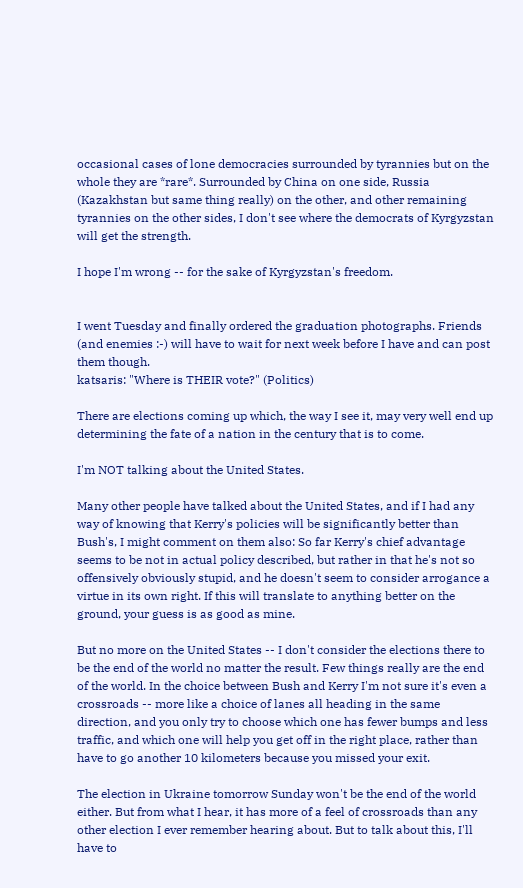occasional cases of lone democracies surrounded by tyrannies but on the whole they are *rare*. Surrounded by China on one side, Russia (Kazakhstan but same thing really) on the other, and other remaining tyrannies on the other sides, I don't see where the democrats of Kyrgyzstan will get the strength.

I hope I'm wrong -- for the sake of Kyrgyzstan's freedom.


I went Tuesday and finally ordered the graduation photographs. Friends (and enemies :-) will have to wait for next week before I have and can post them though.
katsaris: "Where is THEIR vote?" (Politics)

There are elections coming up which, the way I see it, may very well end up determining the fate of a nation in the century that is to come.

I'm NOT talking about the United States.

Many other people have talked about the United States, and if I had any way of knowing that Kerry's policies will be significantly better than Bush's, I might comment on them also: So far Kerry's chief advantage seems to be not in actual policy described, but rather in that he's not so offensively obviously stupid, and he doesn't seem to consider arrogance a virtue in its own right. If this will translate to anything better on the ground, your guess is as good as mine.

But no more on the United States -- I don't consider the elections there to be the end of the world no matter the result. Few things really are the end of the world. In the choice between Bush and Kerry I'm not sure it's even a crossroads -- more like a choice of lanes all heading in the same direction, and you only try to choose which one has fewer bumps and less traffic, and which one will help you get off in the right place, rather than have to go another 10 kilometers because you missed your exit.

The election in Ukraine tomorrow Sunday won't be the end of the world either. But from what I hear, it has more of a feel of crossroads than any other election I ever remember hearing about. But to talk about this, I'll have to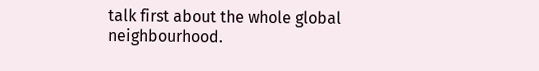talk first about the whole global neighbourhood.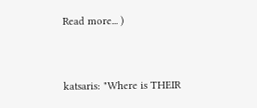Read more... )


katsaris: "Where is THEIR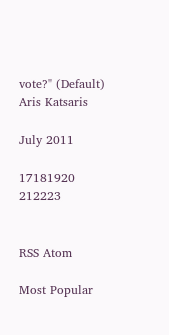vote?" (Default)
Aris Katsaris

July 2011

17181920 212223


RSS Atom

Most Popular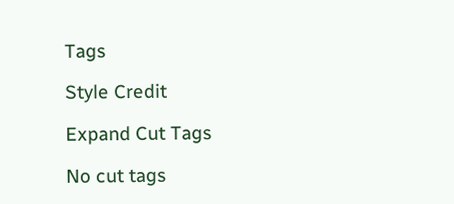Tags

Style Credit

Expand Cut Tags

No cut tags